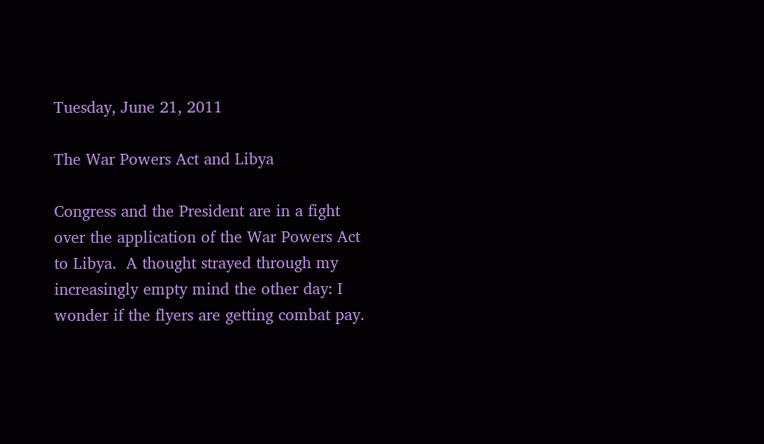Tuesday, June 21, 2011

The War Powers Act and Libya

Congress and the President are in a fight over the application of the War Powers Act to Libya.  A thought strayed through my increasingly empty mind the other day: I wonder if the flyers are getting combat pay.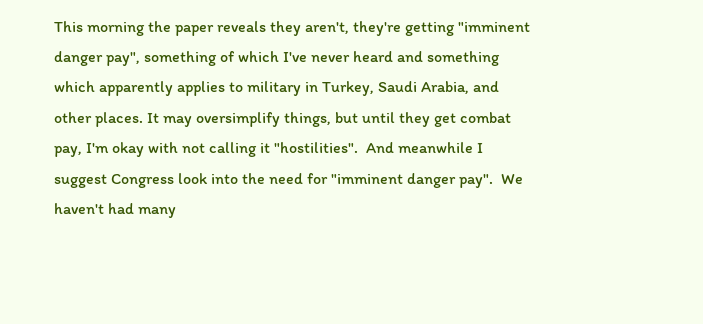This morning the paper reveals they aren't, they're getting "imminent danger pay", something of which I've never heard and something which apparently applies to military in Turkey, Saudi Arabia, and other places. It may oversimplify things, but until they get combat pay, I'm okay with not calling it "hostilities".  And meanwhile I suggest Congress look into the need for "imminent danger pay".  We haven't had many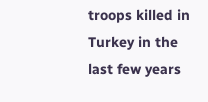troops killed in Turkey in the last few years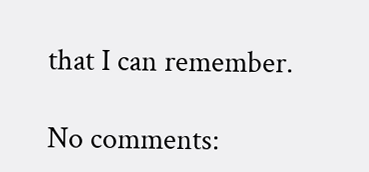that I can remember.

No comments: